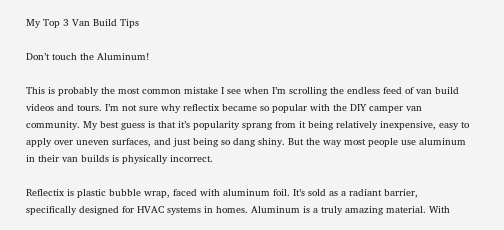My Top 3 Van Build Tips

Don’t touch the Aluminum!

This is probably the most common mistake I see when I’m scrolling the endless feed of van build videos and tours. I’m not sure why reflectix became so popular with the DIY camper van community. My best guess is that it’s popularity sprang from it being relatively inexpensive, easy to apply over uneven surfaces, and just being so dang shiny. But the way most people use aluminum in their van builds is physically incorrect.

Reflectix is plastic bubble wrap, faced with aluminum foil. It’s sold as a radiant barrier, specifically designed for HVAC systems in homes. Aluminum is a truly amazing material. With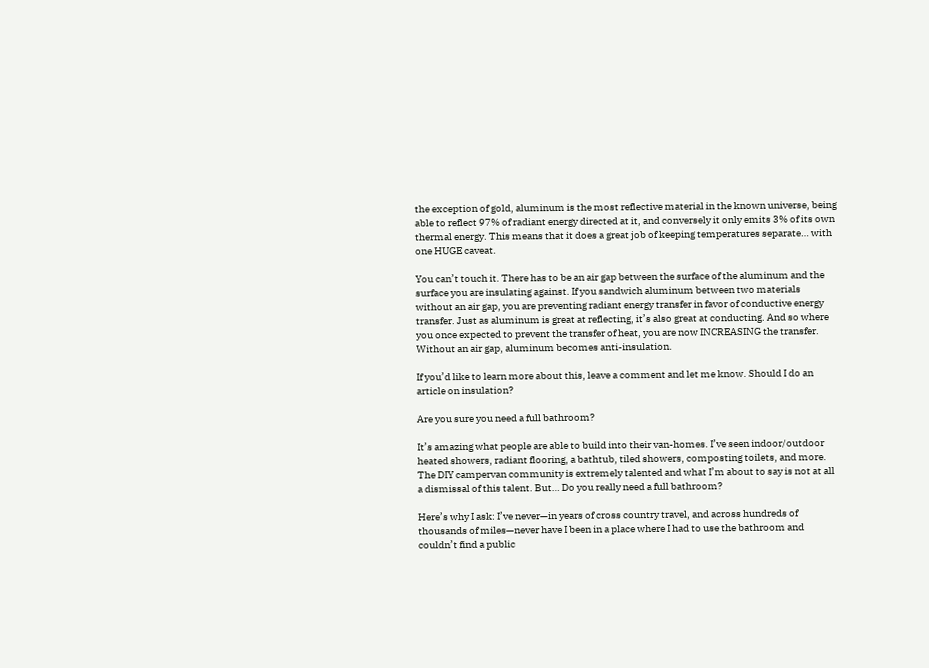the exception of gold, aluminum is the most reflective material in the known universe, being able to reflect 97% of radiant energy directed at it, and conversely it only emits 3% of its own thermal energy. This means that it does a great job of keeping temperatures separate… with one HUGE caveat.

You can’t touch it. There has to be an air gap between the surface of the aluminum and the surface you are insulating against. If you sandwich aluminum between two materials without an air gap, you are preventing radiant energy transfer in favor of conductive energy transfer. Just as aluminum is great at reflecting, it’s also great at conducting. And so where you once expected to prevent the transfer of heat, you are now INCREASING the transfer. Without an air gap, aluminum becomes anti-insulation.

If you’d like to learn more about this, leave a comment and let me know. Should I do an article on insulation?

Are you sure you need a full bathroom?

It’s amazing what people are able to build into their van-homes. I’ve seen indoor/outdoor heated showers, radiant flooring, a bathtub, tiled showers, composting toilets, and more. The DIY campervan community is extremely talented and what I’m about to say is not at all a dismissal of this talent. But… Do you really need a full bathroom?

Here’s why I ask: I’ve never—in years of cross country travel, and across hundreds of thousands of miles—never have I been in a place where I had to use the bathroom and couldn’t find a public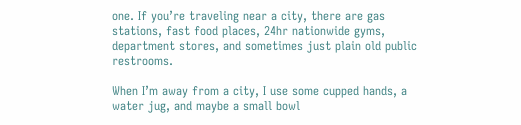one. If you’re traveling near a city, there are gas stations, fast food places, 24hr nationwide gyms, department stores, and sometimes just plain old public restrooms.

When I’m away from a city, I use some cupped hands, a water jug, and maybe a small bowl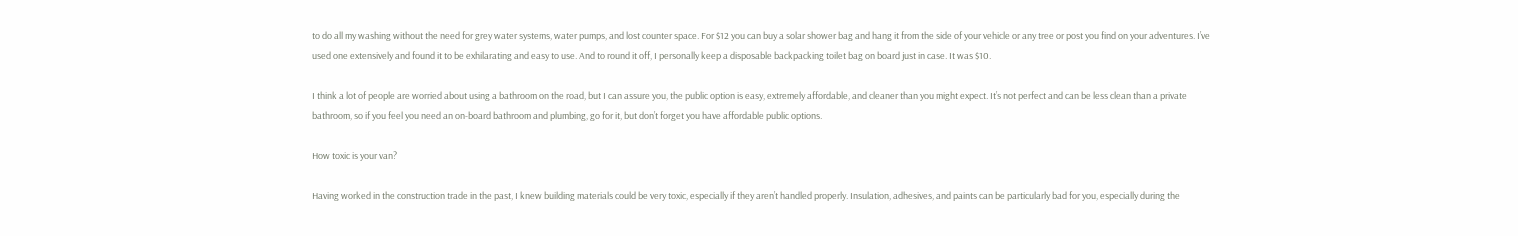to do all my washing without the need for grey water systems, water pumps, and lost counter space. For $12 you can buy a solar shower bag and hang it from the side of your vehicle or any tree or post you find on your adventures. I’ve used one extensively and found it to be exhilarating and easy to use. And to round it off, I personally keep a disposable backpacking toilet bag on board just in case. It was $10.

I think a lot of people are worried about using a bathroom on the road, but I can assure you, the public option is easy, extremely affordable, and cleaner than you might expect. It’s not perfect and can be less clean than a private bathroom, so if you feel you need an on-board bathroom and plumbing, go for it, but don’t forget you have affordable public options.

How toxic is your van?

Having worked in the construction trade in the past, I knew building materials could be very toxic, especially if they aren’t handled properly. Insulation, adhesives, and paints can be particularly bad for you, especially during the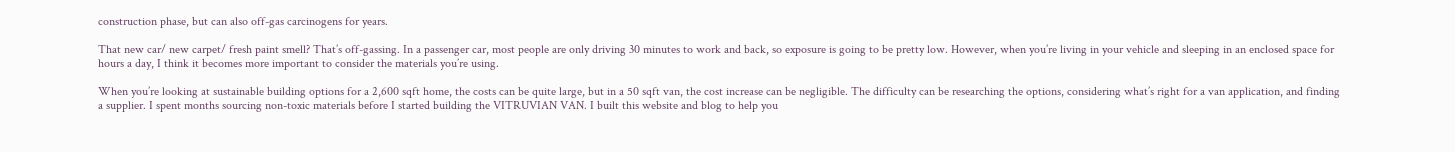construction phase, but can also off-gas carcinogens for years.

That new car/ new carpet/ fresh paint smell? That’s off-gassing. In a passenger car, most people are only driving 30 minutes to work and back, so exposure is going to be pretty low. However, when you’re living in your vehicle and sleeping in an enclosed space for hours a day, I think it becomes more important to consider the materials you’re using.

When you’re looking at sustainable building options for a 2,600 sqft home, the costs can be quite large, but in a 50 sqft van, the cost increase can be negligible. The difficulty can be researching the options, considering what’s right for a van application, and finding a supplier. I spent months sourcing non-toxic materials before I started building the VITRUVIAN VAN. I built this website and blog to help you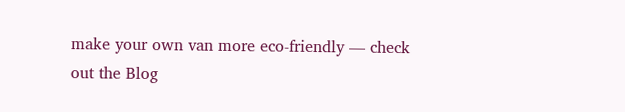make your own van more eco-friendly — check out the Blog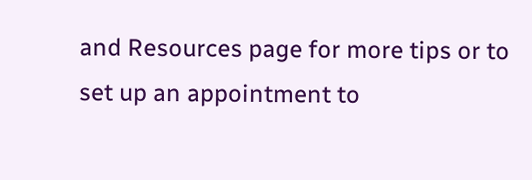and Resources page for more tips or to set up an appointment to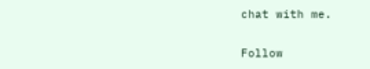chat with me.

Follow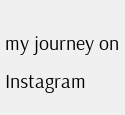my journey on Instagram